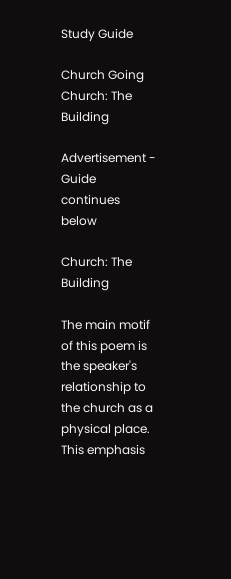Study Guide

Church Going Church: The Building

Advertisement - Guide continues below

Church: The Building

The main motif of this poem is the speaker's relationship to the church as a physical place. This emphasis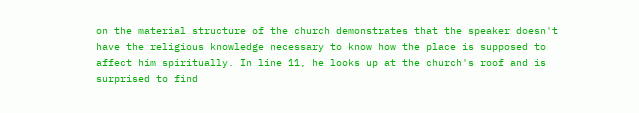on the material structure of the church demonstrates that the speaker doesn't have the religious knowledge necessary to know how the place is supposed to affect him spiritually. In line 11, he looks up at the church's roof and is surprised to find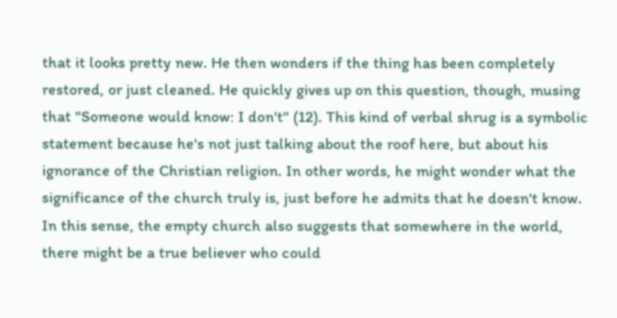that it looks pretty new. He then wonders if the thing has been completely restored, or just cleaned. He quickly gives up on this question, though, musing that "Someone would know: I don't" (12). This kind of verbal shrug is a symbolic statement because he's not just talking about the roof here, but about his ignorance of the Christian religion. In other words, he might wonder what the significance of the church truly is, just before he admits that he doesn't know. In this sense, the empty church also suggests that somewhere in the world, there might be a true believer who could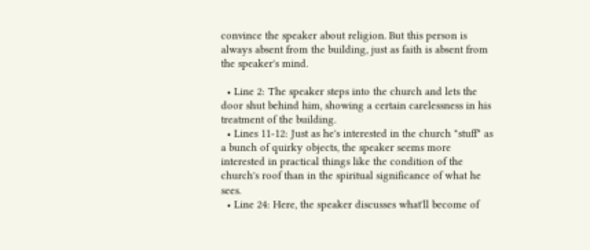convince the speaker about religion. But this person is always absent from the building, just as faith is absent from the speaker's mind.

  • Line 2: The speaker steps into the church and lets the door shut behind him, showing a certain carelessness in his treatment of the building.
  • Lines 11-12: Just as he's interested in the church "stuff" as a bunch of quirky objects, the speaker seems more interested in practical things like the condition of the church's roof than in the spiritual significance of what he sees.
  • Line 24: Here, the speaker discusses what'll become of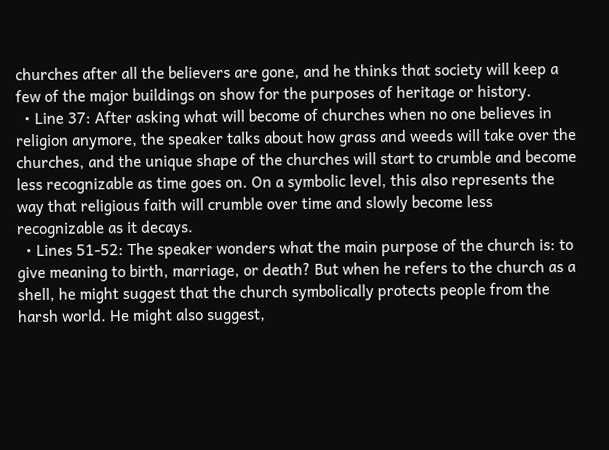churches after all the believers are gone, and he thinks that society will keep a few of the major buildings on show for the purposes of heritage or history.
  • Line 37: After asking what will become of churches when no one believes in religion anymore, the speaker talks about how grass and weeds will take over the churches, and the unique shape of the churches will start to crumble and become less recognizable as time goes on. On a symbolic level, this also represents the way that religious faith will crumble over time and slowly become less recognizable as it decays.
  • Lines 51-52: The speaker wonders what the main purpose of the church is: to give meaning to birth, marriage, or death? But when he refers to the church as a shell, he might suggest that the church symbolically protects people from the harsh world. He might also suggest,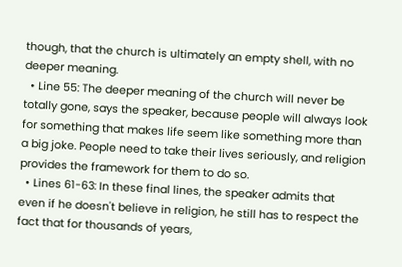though, that the church is ultimately an empty shell, with no deeper meaning.
  • Line 55: The deeper meaning of the church will never be totally gone, says the speaker, because people will always look for something that makes life seem like something more than a big joke. People need to take their lives seriously, and religion provides the framework for them to do so.
  • Lines 61-63: In these final lines, the speaker admits that even if he doesn't believe in religion, he still has to respect the fact that for thousands of years,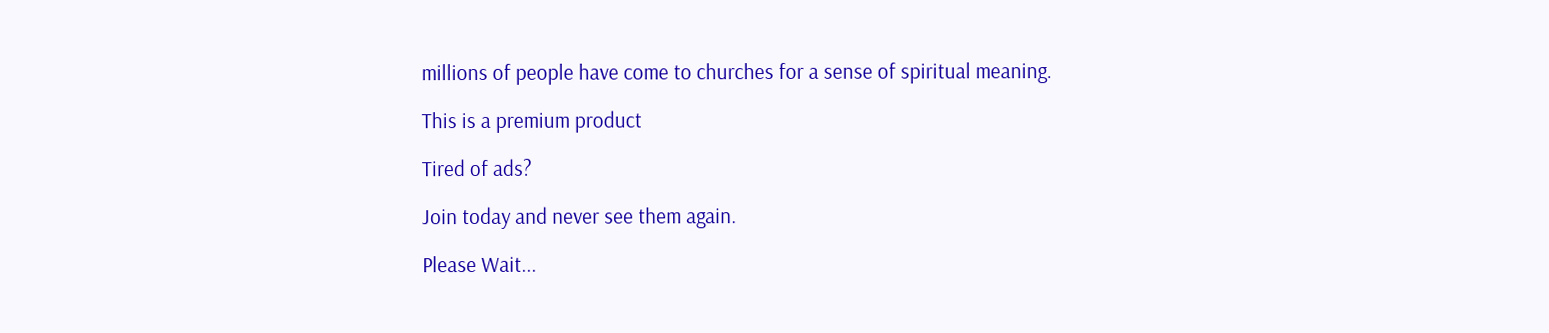millions of people have come to churches for a sense of spiritual meaning.

This is a premium product

Tired of ads?

Join today and never see them again.

Please Wait...